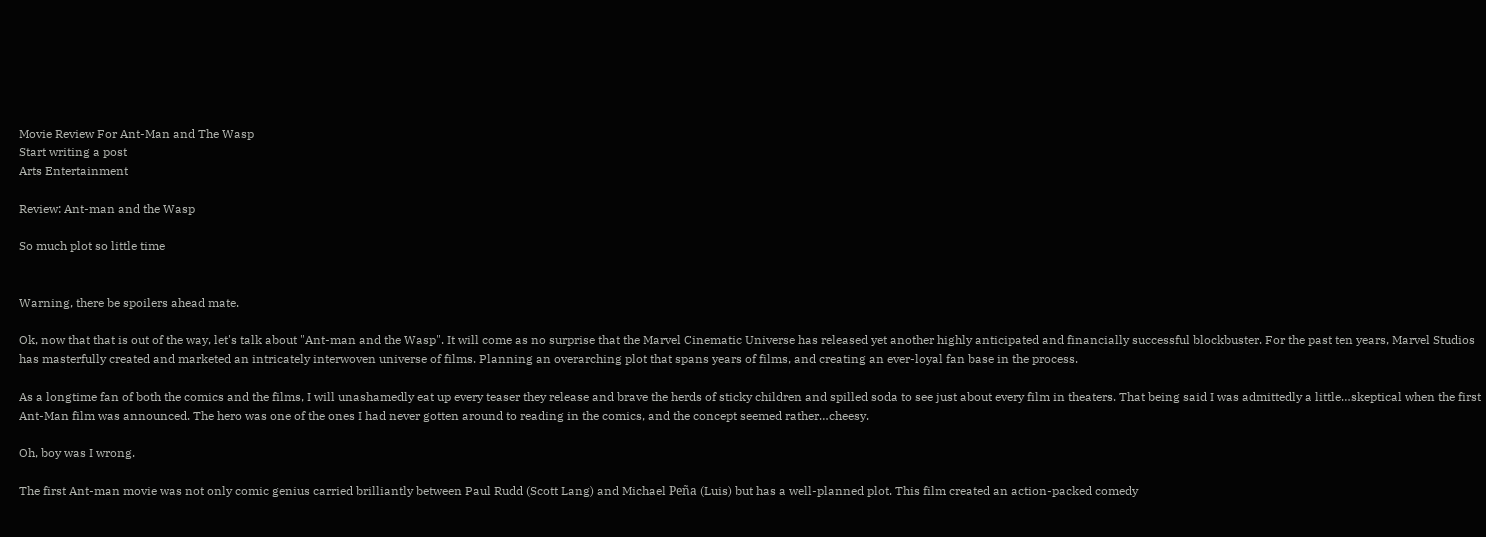Movie Review For Ant-Man and The Wasp
Start writing a post
Arts Entertainment

Review: Ant-man and the Wasp

So much plot so little time


Warning, there be spoilers ahead mate.

Ok, now that that is out of the way, let's talk about "Ant-man and the Wasp". It will come as no surprise that the Marvel Cinematic Universe has released yet another highly anticipated and financially successful blockbuster. For the past ten years, Marvel Studios has masterfully created and marketed an intricately interwoven universe of films. Planning an overarching plot that spans years of films, and creating an ever-loyal fan base in the process.

As a longtime fan of both the comics and the films, I will unashamedly eat up every teaser they release and brave the herds of sticky children and spilled soda to see just about every film in theaters. That being said I was admittedly a little…skeptical when the first Ant-Man film was announced. The hero was one of the ones I had never gotten around to reading in the comics, and the concept seemed rather…cheesy.

Oh, boy was I wrong.

The first Ant-man movie was not only comic genius carried brilliantly between Paul Rudd (Scott Lang) and Michael Peña (Luis) but has a well-planned plot. This film created an action-packed comedy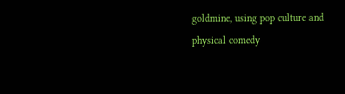goldmine, using pop culture and physical comedy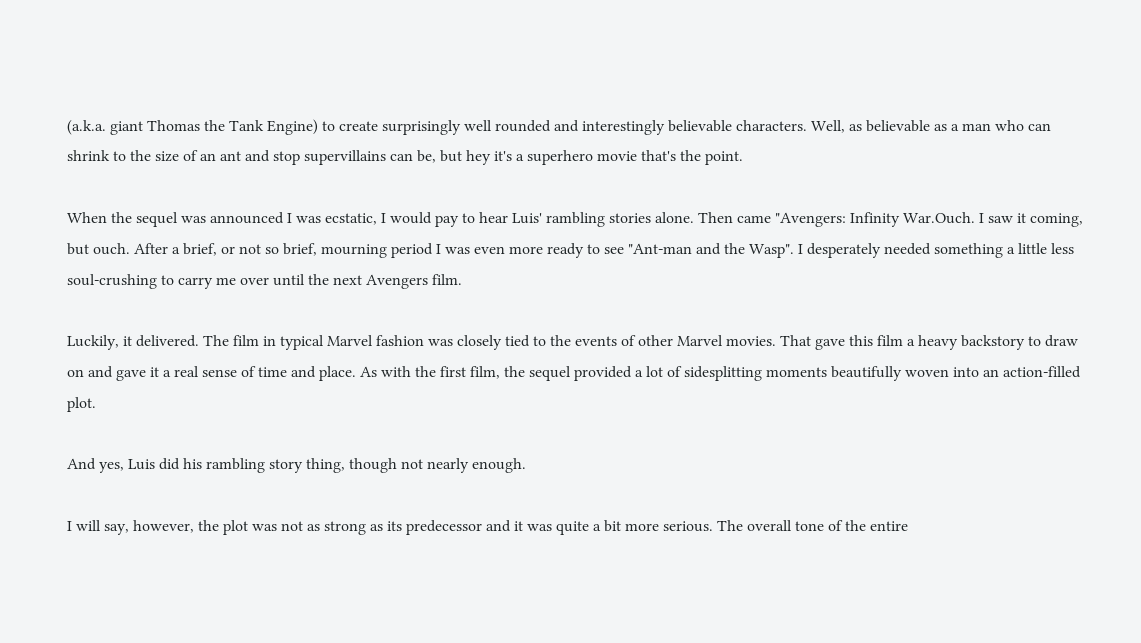(a.k.a. giant Thomas the Tank Engine) to create surprisingly well rounded and interestingly believable characters. Well, as believable as a man who can shrink to the size of an ant and stop supervillains can be, but hey it's a superhero movie that's the point.

When the sequel was announced I was ecstatic, I would pay to hear Luis' rambling stories alone. Then came "Avengers: Infinity War.Ouch. I saw it coming, but ouch. After a brief, or not so brief, mourning period I was even more ready to see "Ant-man and the Wasp". I desperately needed something a little less soul-crushing to carry me over until the next Avengers film.

Luckily, it delivered. The film in typical Marvel fashion was closely tied to the events of other Marvel movies. That gave this film a heavy backstory to draw on and gave it a real sense of time and place. As with the first film, the sequel provided a lot of sidesplitting moments beautifully woven into an action-filled plot.

And yes, Luis did his rambling story thing, though not nearly enough.

I will say, however, the plot was not as strong as its predecessor and it was quite a bit more serious. The overall tone of the entire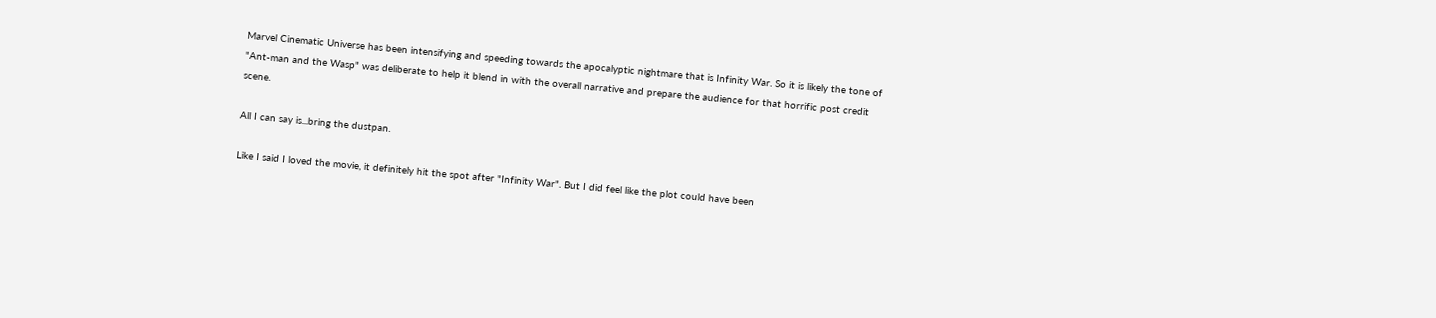Marvel Cinematic Universe has been intensifying and speeding towards the apocalyptic nightmare that is Infinity War. So it is likely the tone of "Ant-man and the Wasp" was deliberate to help it blend in with the overall narrative and prepare the audience for that horrific post credit scene.

All I can say is...bring the dustpan.

Like I said I loved the movie, it definitely hit the spot after "Infinity War". But I did feel like the plot could have been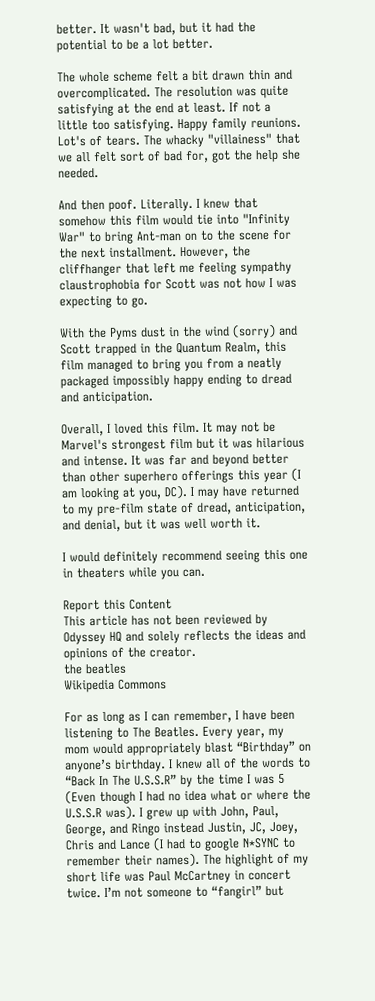better. It wasn't bad, but it had the potential to be a lot better.

The whole scheme felt a bit drawn thin and overcomplicated. The resolution was quite satisfying at the end at least. If not a little too satisfying. Happy family reunions. Lot's of tears. The whacky "villainess" that we all felt sort of bad for, got the help she needed.

And then poof. Literally. I knew that somehow this film would tie into "Infinity War" to bring Ant-man on to the scene for the next installment. However, the cliffhanger that left me feeling sympathy claustrophobia for Scott was not how I was expecting to go.

With the Pyms dust in the wind (sorry) and Scott trapped in the Quantum Realm, this film managed to bring you from a neatly packaged impossibly happy ending to dread and anticipation.

Overall, I loved this film. It may not be Marvel's strongest film but it was hilarious and intense. It was far and beyond better than other superhero offerings this year (I am looking at you, DC). I may have returned to my pre-film state of dread, anticipation, and denial, but it was well worth it.

I would definitely recommend seeing this one in theaters while you can.

Report this Content
This article has not been reviewed by Odyssey HQ and solely reflects the ideas and opinions of the creator.
the beatles
Wikipedia Commons

For as long as I can remember, I have been listening to The Beatles. Every year, my mom would appropriately blast “Birthday” on anyone’s birthday. I knew all of the words to “Back In The U.S.S.R” by the time I was 5 (Even though I had no idea what or where the U.S.S.R was). I grew up with John, Paul, George, and Ringo instead Justin, JC, Joey, Chris and Lance (I had to google N*SYNC to remember their names). The highlight of my short life was Paul McCartney in concert twice. I’m not someone to “fangirl” but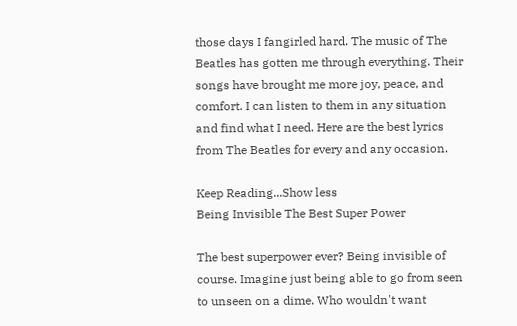those days I fangirled hard. The music of The Beatles has gotten me through everything. Their songs have brought me more joy, peace, and comfort. I can listen to them in any situation and find what I need. Here are the best lyrics from The Beatles for every and any occasion.

Keep Reading...Show less
Being Invisible The Best Super Power

The best superpower ever? Being invisible of course. Imagine just being able to go from seen to unseen on a dime. Who wouldn't want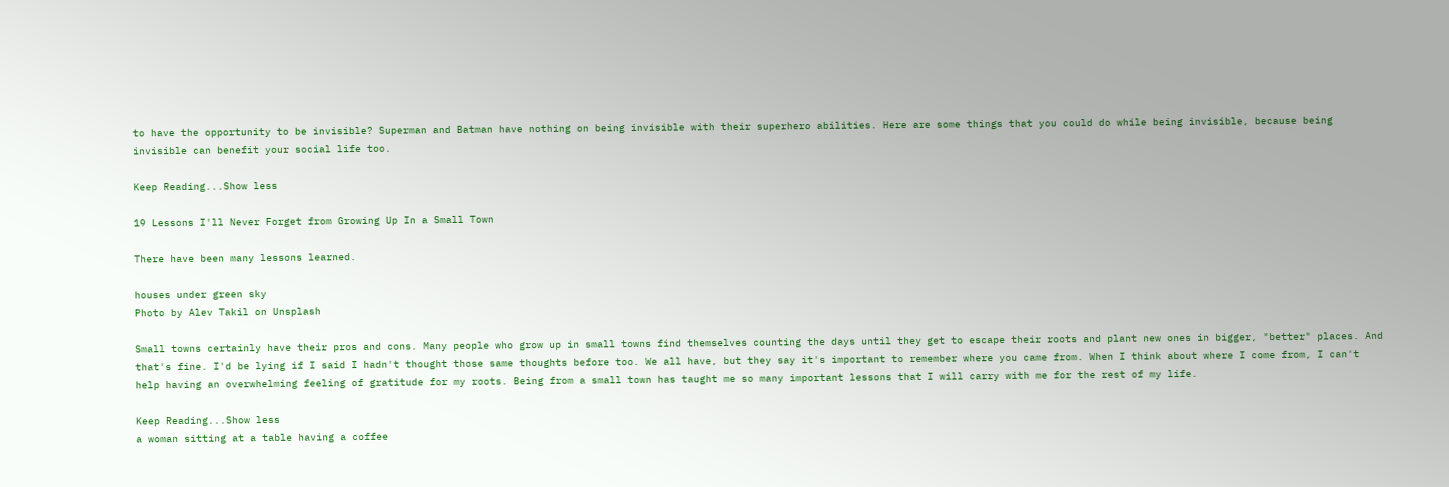to have the opportunity to be invisible? Superman and Batman have nothing on being invisible with their superhero abilities. Here are some things that you could do while being invisible, because being invisible can benefit your social life too.

Keep Reading...Show less

19 Lessons I'll Never Forget from Growing Up In a Small Town

There have been many lessons learned.

houses under green sky
Photo by Alev Takil on Unsplash

Small towns certainly have their pros and cons. Many people who grow up in small towns find themselves counting the days until they get to escape their roots and plant new ones in bigger, "better" places. And that's fine. I'd be lying if I said I hadn't thought those same thoughts before too. We all have, but they say it's important to remember where you came from. When I think about where I come from, I can't help having an overwhelming feeling of gratitude for my roots. Being from a small town has taught me so many important lessons that I will carry with me for the rest of my life.

Keep Reading...Show less
a woman sitting at a table having a coffee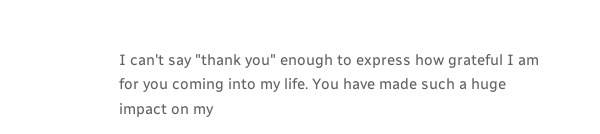I can't say "thank you" enough to express how grateful I am for you coming into my life. You have made such a huge impact on my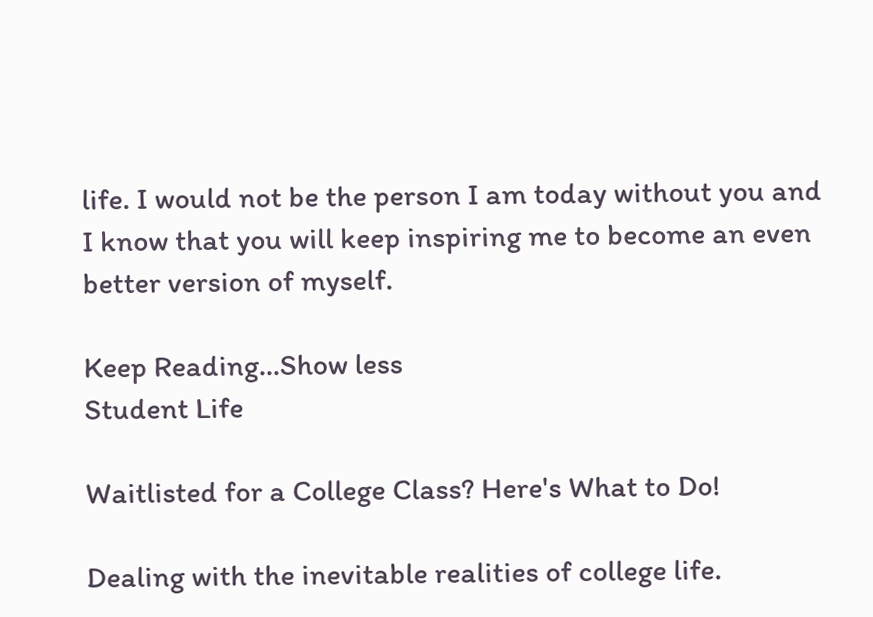life. I would not be the person I am today without you and I know that you will keep inspiring me to become an even better version of myself.

Keep Reading...Show less
Student Life

Waitlisted for a College Class? Here's What to Do!

Dealing with the inevitable realities of college life.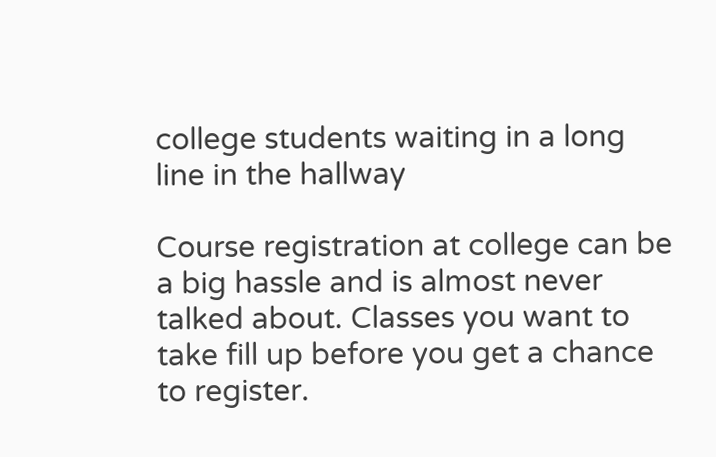college students waiting in a long line in the hallway

Course registration at college can be a big hassle and is almost never talked about. Classes you want to take fill up before you get a chance to register.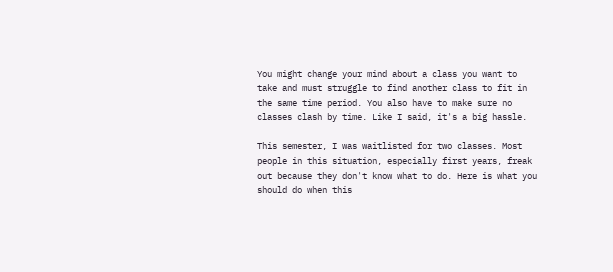You might change your mind about a class you want to take and must struggle to find another class to fit in the same time period. You also have to make sure no classes clash by time. Like I said, it's a big hassle.

This semester, I was waitlisted for two classes. Most people in this situation, especially first years, freak out because they don't know what to do. Here is what you should do when this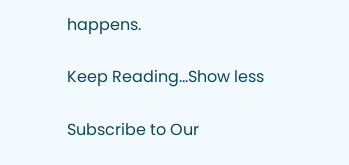happens.

Keep Reading...Show less

Subscribe to Our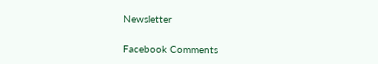Newsletter

Facebook Comments